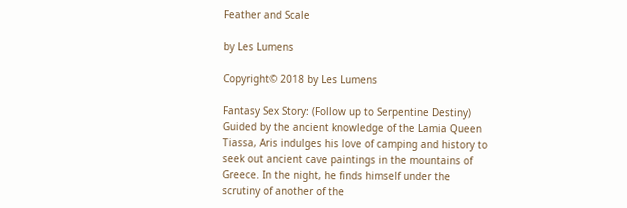Feather and Scale

by Les Lumens

Copyright© 2018 by Les Lumens

Fantasy Sex Story: (Follow up to Serpentine Destiny) Guided by the ancient knowledge of the Lamia Queen Tiassa, Aris indulges his love of camping and history to seek out ancient cave paintings in the mountains of Greece. In the night, he finds himself under the scrutiny of another of the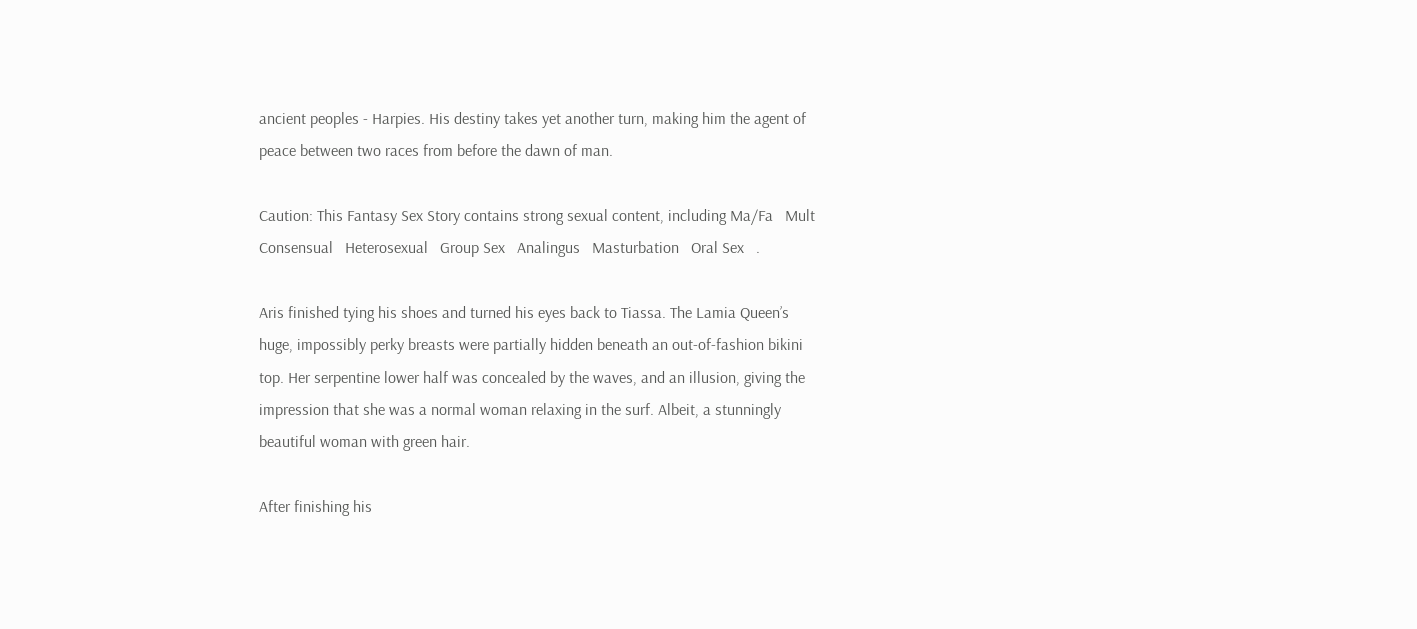ancient peoples - Harpies. His destiny takes yet another turn, making him the agent of peace between two races from before the dawn of man.

Caution: This Fantasy Sex Story contains strong sexual content, including Ma/Fa   Mult   Consensual   Heterosexual   Group Sex   Analingus   Masturbation   Oral Sex   .

Aris finished tying his shoes and turned his eyes back to Tiassa. The Lamia Queen’s huge, impossibly perky breasts were partially hidden beneath an out-of-fashion bikini top. Her serpentine lower half was concealed by the waves, and an illusion, giving the impression that she was a normal woman relaxing in the surf. Albeit, a stunningly beautiful woman with green hair.

After finishing his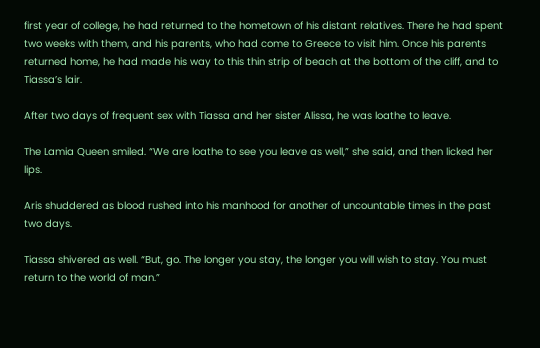first year of college, he had returned to the hometown of his distant relatives. There he had spent two weeks with them, and his parents, who had come to Greece to visit him. Once his parents returned home, he had made his way to this thin strip of beach at the bottom of the cliff, and to Tiassa’s lair.

After two days of frequent sex with Tiassa and her sister Alissa, he was loathe to leave.

The Lamia Queen smiled. “We are loathe to see you leave as well,” she said, and then licked her lips.

Aris shuddered as blood rushed into his manhood for another of uncountable times in the past two days.

Tiassa shivered as well. “But, go. The longer you stay, the longer you will wish to stay. You must return to the world of man.”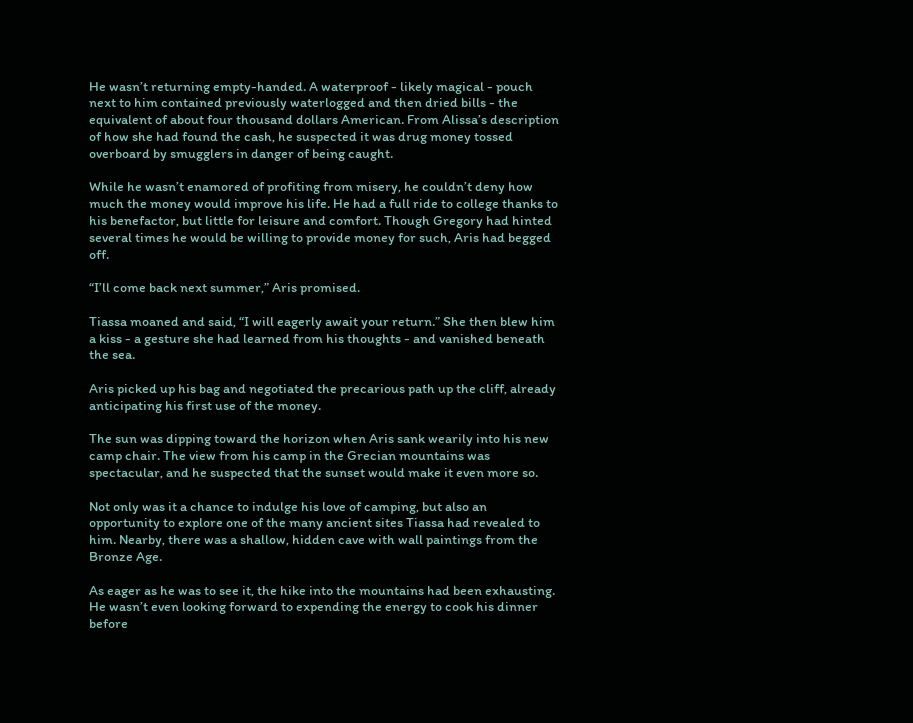He wasn’t returning empty-handed. A waterproof - likely magical - pouch next to him contained previously waterlogged and then dried bills - the equivalent of about four thousand dollars American. From Alissa’s description of how she had found the cash, he suspected it was drug money tossed overboard by smugglers in danger of being caught.

While he wasn’t enamored of profiting from misery, he couldn’t deny how much the money would improve his life. He had a full ride to college thanks to his benefactor, but little for leisure and comfort. Though Gregory had hinted several times he would be willing to provide money for such, Aris had begged off.

“I’ll come back next summer,” Aris promised.

Tiassa moaned and said, “I will eagerly await your return.” She then blew him a kiss - a gesture she had learned from his thoughts - and vanished beneath the sea.

Aris picked up his bag and negotiated the precarious path up the cliff, already anticipating his first use of the money.

The sun was dipping toward the horizon when Aris sank wearily into his new camp chair. The view from his camp in the Grecian mountains was spectacular, and he suspected that the sunset would make it even more so.

Not only was it a chance to indulge his love of camping, but also an opportunity to explore one of the many ancient sites Tiassa had revealed to him. Nearby, there was a shallow, hidden cave with wall paintings from the Bronze Age.

As eager as he was to see it, the hike into the mountains had been exhausting. He wasn’t even looking forward to expending the energy to cook his dinner before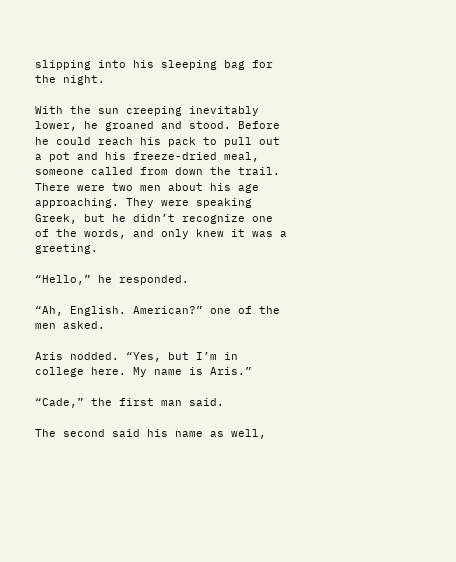slipping into his sleeping bag for the night.

With the sun creeping inevitably lower, he groaned and stood. Before he could reach his pack to pull out a pot and his freeze-dried meal, someone called from down the trail. There were two men about his age approaching. They were speaking Greek, but he didn’t recognize one of the words, and only knew it was a greeting.

“Hello,” he responded.

“Ah, English. American?” one of the men asked.

Aris nodded. “Yes, but I’m in college here. My name is Aris.”

“Cade,” the first man said.

The second said his name as well,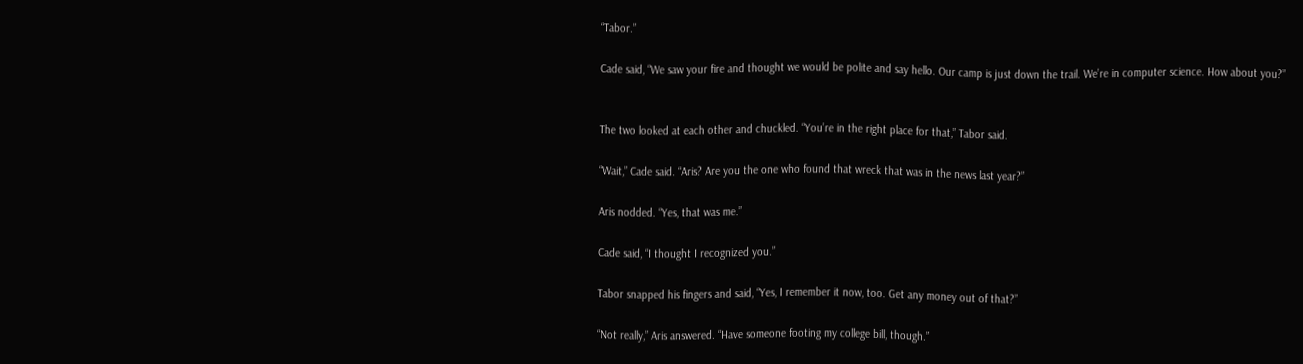“Tabor.”

Cade said, “We saw your fire and thought we would be polite and say hello. Our camp is just down the trail. We’re in computer science. How about you?”


The two looked at each other and chuckled. “You’re in the right place for that,” Tabor said.

“Wait,” Cade said. “Aris? Are you the one who found that wreck that was in the news last year?”

Aris nodded. “Yes, that was me.”

Cade said, “I thought I recognized you.”

Tabor snapped his fingers and said, “Yes, I remember it now, too. Get any money out of that?”

“Not really,” Aris answered. “Have someone footing my college bill, though.”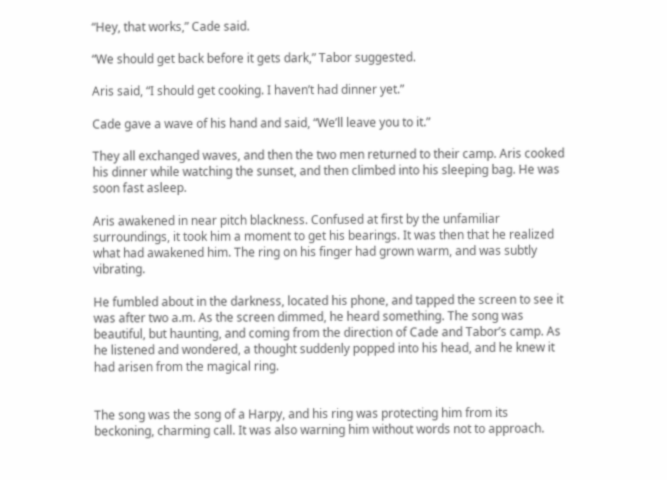“Hey, that works,” Cade said.

“We should get back before it gets dark,” Tabor suggested.

Aris said, “I should get cooking. I haven’t had dinner yet.”

Cade gave a wave of his hand and said, “We’ll leave you to it.”

They all exchanged waves, and then the two men returned to their camp. Aris cooked his dinner while watching the sunset, and then climbed into his sleeping bag. He was soon fast asleep.

Aris awakened in near pitch blackness. Confused at first by the unfamiliar surroundings, it took him a moment to get his bearings. It was then that he realized what had awakened him. The ring on his finger had grown warm, and was subtly vibrating.

He fumbled about in the darkness, located his phone, and tapped the screen to see it was after two a.m. As the screen dimmed, he heard something. The song was beautiful, but haunting, and coming from the direction of Cade and Tabor’s camp. As he listened and wondered, a thought suddenly popped into his head, and he knew it had arisen from the magical ring.


The song was the song of a Harpy, and his ring was protecting him from its beckoning, charming call. It was also warning him without words not to approach.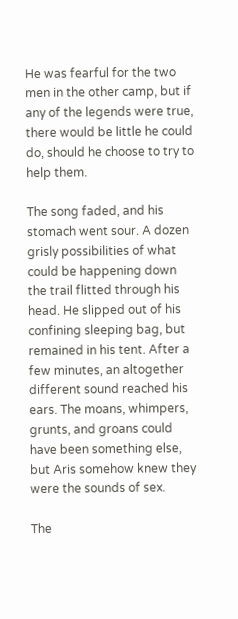He was fearful for the two men in the other camp, but if any of the legends were true, there would be little he could do, should he choose to try to help them.

The song faded, and his stomach went sour. A dozen grisly possibilities of what could be happening down the trail flitted through his head. He slipped out of his confining sleeping bag, but remained in his tent. After a few minutes, an altogether different sound reached his ears. The moans, whimpers, grunts, and groans could have been something else, but Aris somehow knew they were the sounds of sex.

The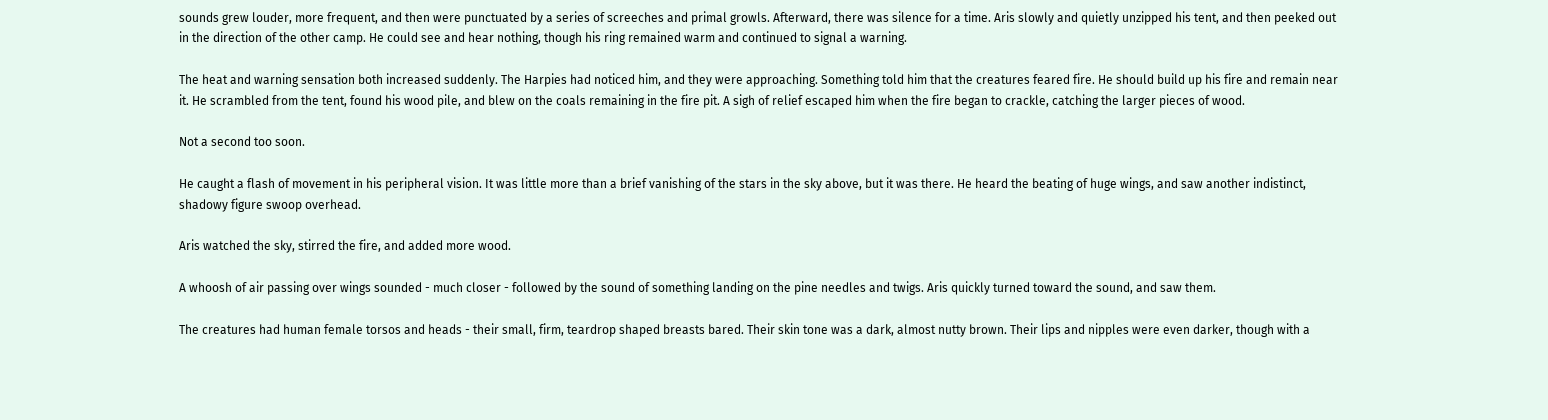sounds grew louder, more frequent, and then were punctuated by a series of screeches and primal growls. Afterward, there was silence for a time. Aris slowly and quietly unzipped his tent, and then peeked out in the direction of the other camp. He could see and hear nothing, though his ring remained warm and continued to signal a warning.

The heat and warning sensation both increased suddenly. The Harpies had noticed him, and they were approaching. Something told him that the creatures feared fire. He should build up his fire and remain near it. He scrambled from the tent, found his wood pile, and blew on the coals remaining in the fire pit. A sigh of relief escaped him when the fire began to crackle, catching the larger pieces of wood.

Not a second too soon.

He caught a flash of movement in his peripheral vision. It was little more than a brief vanishing of the stars in the sky above, but it was there. He heard the beating of huge wings, and saw another indistinct, shadowy figure swoop overhead.

Aris watched the sky, stirred the fire, and added more wood.

A whoosh of air passing over wings sounded - much closer - followed by the sound of something landing on the pine needles and twigs. Aris quickly turned toward the sound, and saw them.

The creatures had human female torsos and heads - their small, firm, teardrop shaped breasts bared. Their skin tone was a dark, almost nutty brown. Their lips and nipples were even darker, though with a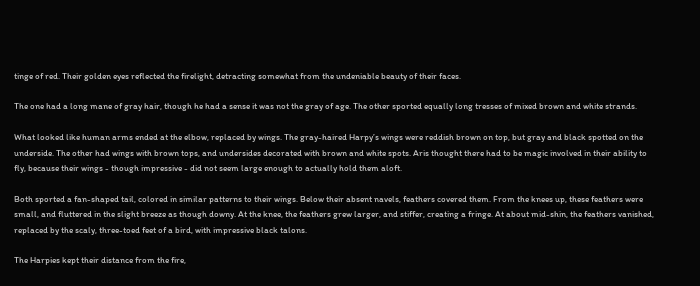tinge of red. Their golden eyes reflected the firelight, detracting somewhat from the undeniable beauty of their faces.

The one had a long mane of gray hair, though he had a sense it was not the gray of age. The other sported equally long tresses of mixed brown and white strands.

What looked like human arms ended at the elbow, replaced by wings. The gray-haired Harpy’s wings were reddish brown on top, but gray and black spotted on the underside. The other had wings with brown tops, and undersides decorated with brown and white spots. Aris thought there had to be magic involved in their ability to fly, because their wings - though impressive - did not seem large enough to actually hold them aloft.

Both sported a fan-shaped tail, colored in similar patterns to their wings. Below their absent navels, feathers covered them. From the knees up, these feathers were small, and fluttered in the slight breeze as though downy. At the knee, the feathers grew larger, and stiffer, creating a fringe. At about mid-shin, the feathers vanished, replaced by the scaly, three-toed feet of a bird, with impressive black talons.

The Harpies kept their distance from the fire,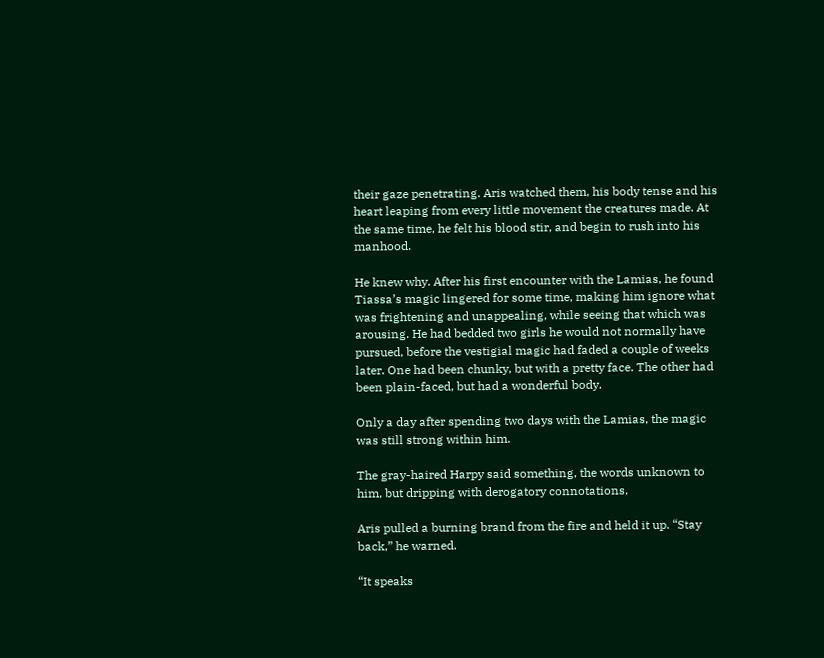their gaze penetrating. Aris watched them, his body tense and his heart leaping from every little movement the creatures made. At the same time, he felt his blood stir, and begin to rush into his manhood.

He knew why. After his first encounter with the Lamias, he found Tiassa’s magic lingered for some time, making him ignore what was frightening and unappealing, while seeing that which was arousing. He had bedded two girls he would not normally have pursued, before the vestigial magic had faded a couple of weeks later. One had been chunky, but with a pretty face. The other had been plain-faced, but had a wonderful body.

Only a day after spending two days with the Lamias, the magic was still strong within him.

The gray-haired Harpy said something, the words unknown to him, but dripping with derogatory connotations.

Aris pulled a burning brand from the fire and held it up. “Stay back,” he warned.

“It speaks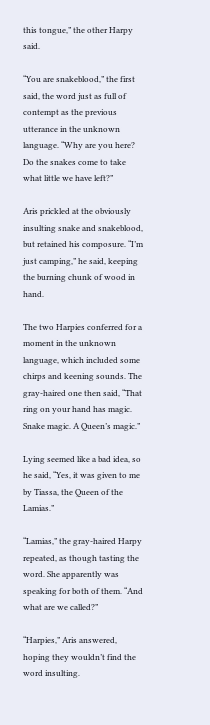this tongue,” the other Harpy said.

“You are snakeblood,” the first said, the word just as full of contempt as the previous utterance in the unknown language. “Why are you here? Do the snakes come to take what little we have left?”

Aris prickled at the obviously insulting snake and snakeblood, but retained his composure. “I’m just camping,” he said, keeping the burning chunk of wood in hand.

The two Harpies conferred for a moment in the unknown language, which included some chirps and keening sounds. The gray-haired one then said, “That ring on your hand has magic. Snake magic. A Queen’s magic.”

Lying seemed like a bad idea, so he said, “Yes, it was given to me by Tiassa, the Queen of the Lamias.”

“Lamias,” the gray-haired Harpy repeated, as though tasting the word. She apparently was speaking for both of them. “And what are we called?”

“Harpies,” Aris answered, hoping they wouldn’t find the word insulting.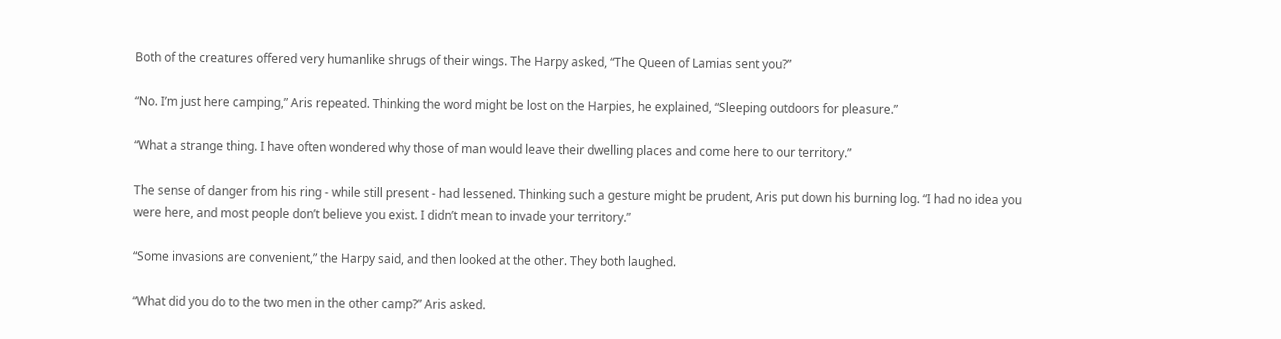Both of the creatures offered very humanlike shrugs of their wings. The Harpy asked, “The Queen of Lamias sent you?”

“No. I’m just here camping,” Aris repeated. Thinking the word might be lost on the Harpies, he explained, “Sleeping outdoors for pleasure.”

“What a strange thing. I have often wondered why those of man would leave their dwelling places and come here to our territory.”

The sense of danger from his ring - while still present - had lessened. Thinking such a gesture might be prudent, Aris put down his burning log. “I had no idea you were here, and most people don’t believe you exist. I didn’t mean to invade your territory.”

“Some invasions are convenient,” the Harpy said, and then looked at the other. They both laughed.

“What did you do to the two men in the other camp?” Aris asked.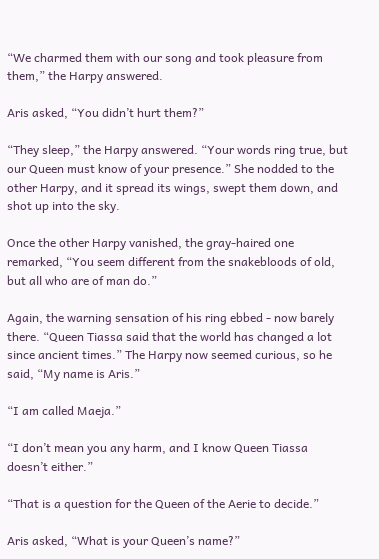“We charmed them with our song and took pleasure from them,” the Harpy answered.

Aris asked, “You didn’t hurt them?”

“They sleep,” the Harpy answered. “Your words ring true, but our Queen must know of your presence.” She nodded to the other Harpy, and it spread its wings, swept them down, and shot up into the sky.

Once the other Harpy vanished, the gray-haired one remarked, “You seem different from the snakebloods of old, but all who are of man do.”

Again, the warning sensation of his ring ebbed - now barely there. “Queen Tiassa said that the world has changed a lot since ancient times.” The Harpy now seemed curious, so he said, “My name is Aris.”

“I am called Maeja.”

“I don’t mean you any harm, and I know Queen Tiassa doesn’t either.”

“That is a question for the Queen of the Aerie to decide.”

Aris asked, “What is your Queen’s name?”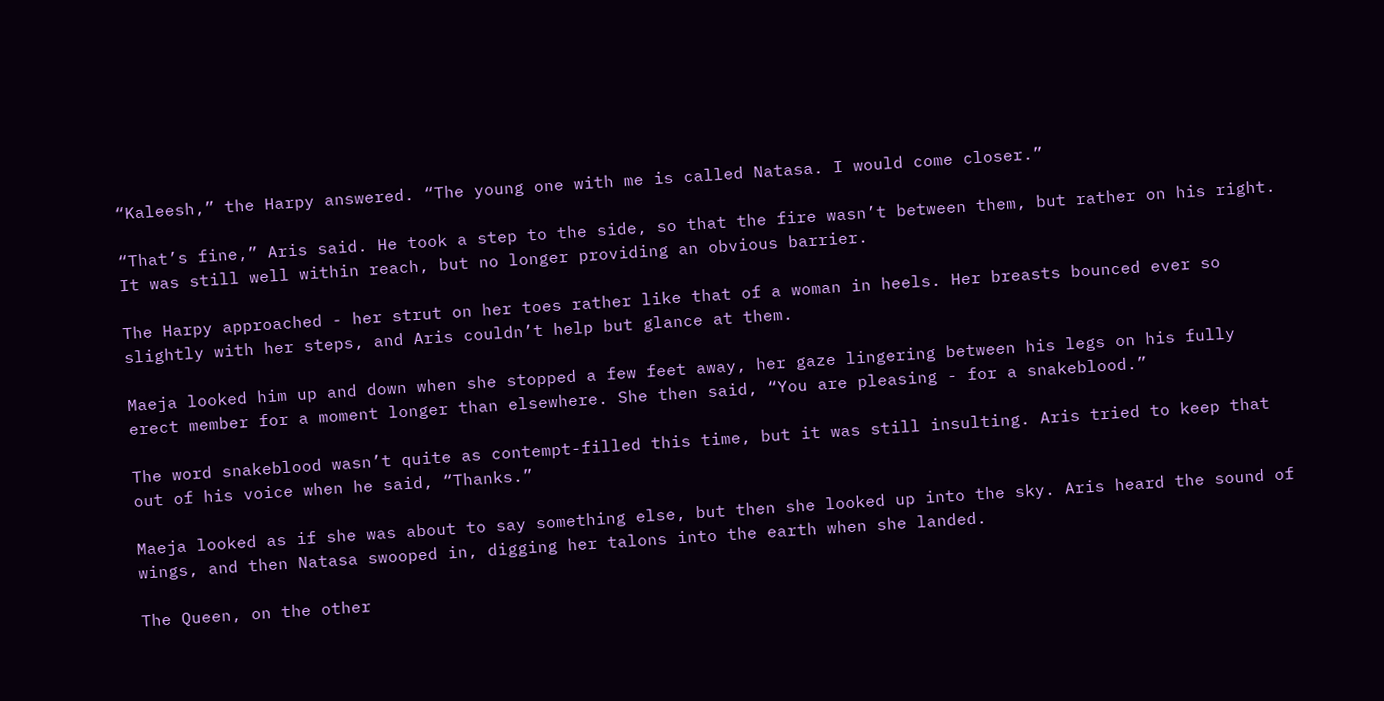“Kaleesh,” the Harpy answered. “The young one with me is called Natasa. I would come closer.”

“That’s fine,” Aris said. He took a step to the side, so that the fire wasn’t between them, but rather on his right. It was still well within reach, but no longer providing an obvious barrier.

The Harpy approached - her strut on her toes rather like that of a woman in heels. Her breasts bounced ever so slightly with her steps, and Aris couldn’t help but glance at them.

Maeja looked him up and down when she stopped a few feet away, her gaze lingering between his legs on his fully erect member for a moment longer than elsewhere. She then said, “You are pleasing - for a snakeblood.”

The word snakeblood wasn’t quite as contempt-filled this time, but it was still insulting. Aris tried to keep that out of his voice when he said, “Thanks.”

Maeja looked as if she was about to say something else, but then she looked up into the sky. Aris heard the sound of wings, and then Natasa swooped in, digging her talons into the earth when she landed.

The Queen, on the other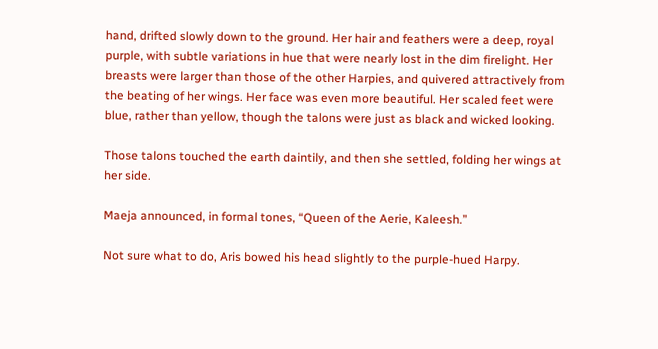hand, drifted slowly down to the ground. Her hair and feathers were a deep, royal purple, with subtle variations in hue that were nearly lost in the dim firelight. Her breasts were larger than those of the other Harpies, and quivered attractively from the beating of her wings. Her face was even more beautiful. Her scaled feet were blue, rather than yellow, though the talons were just as black and wicked looking.

Those talons touched the earth daintily, and then she settled, folding her wings at her side.

Maeja announced, in formal tones, “Queen of the Aerie, Kaleesh.”

Not sure what to do, Aris bowed his head slightly to the purple-hued Harpy.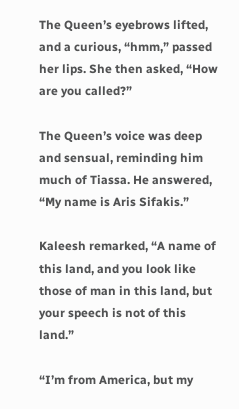The Queen’s eyebrows lifted, and a curious, “hmm,” passed her lips. She then asked, “How are you called?”

The Queen’s voice was deep and sensual, reminding him much of Tiassa. He answered, “My name is Aris Sifakis.”

Kaleesh remarked, “A name of this land, and you look like those of man in this land, but your speech is not of this land.”

“I’m from America, but my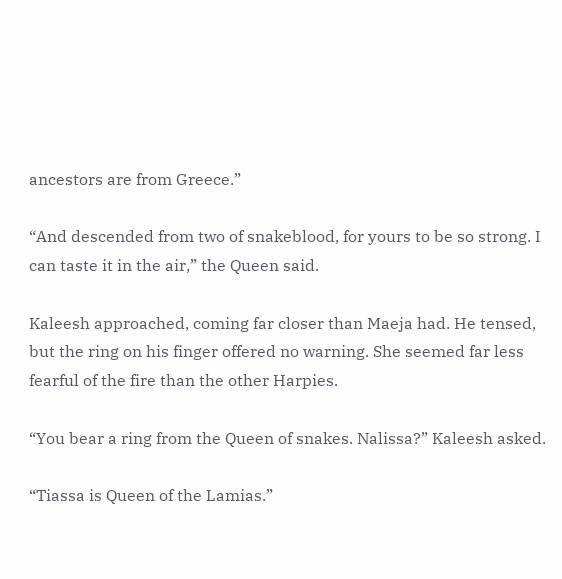ancestors are from Greece.”

“And descended from two of snakeblood, for yours to be so strong. I can taste it in the air,” the Queen said.

Kaleesh approached, coming far closer than Maeja had. He tensed, but the ring on his finger offered no warning. She seemed far less fearful of the fire than the other Harpies.

“You bear a ring from the Queen of snakes. Nalissa?” Kaleesh asked.

“Tiassa is Queen of the Lamias.”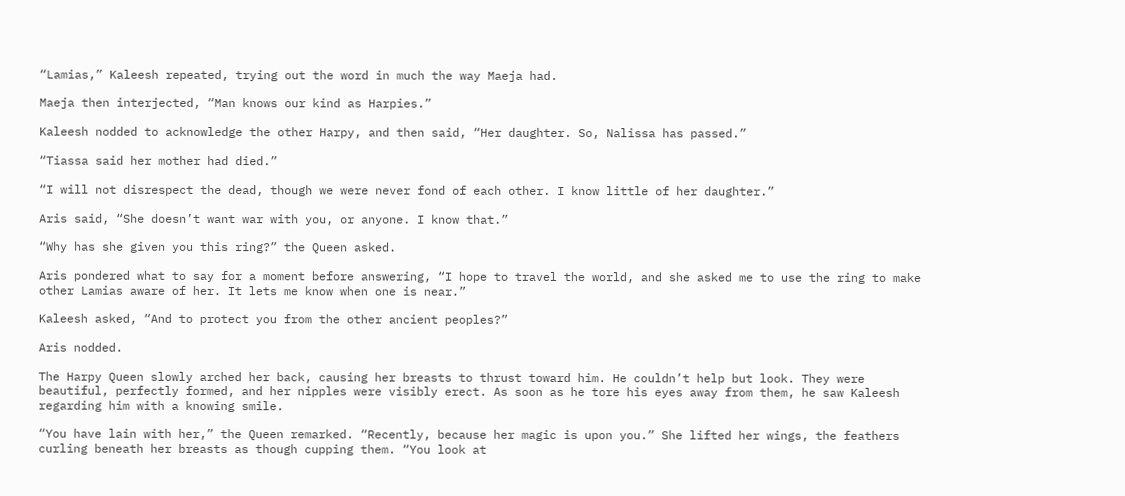“Lamias,” Kaleesh repeated, trying out the word in much the way Maeja had.

Maeja then interjected, “Man knows our kind as Harpies.”

Kaleesh nodded to acknowledge the other Harpy, and then said, “Her daughter. So, Nalissa has passed.”

“Tiassa said her mother had died.”

“I will not disrespect the dead, though we were never fond of each other. I know little of her daughter.”

Aris said, “She doesn’t want war with you, or anyone. I know that.”

“Why has she given you this ring?” the Queen asked.

Aris pondered what to say for a moment before answering, “I hope to travel the world, and she asked me to use the ring to make other Lamias aware of her. It lets me know when one is near.”

Kaleesh asked, “And to protect you from the other ancient peoples?”

Aris nodded.

The Harpy Queen slowly arched her back, causing her breasts to thrust toward him. He couldn’t help but look. They were beautiful, perfectly formed, and her nipples were visibly erect. As soon as he tore his eyes away from them, he saw Kaleesh regarding him with a knowing smile.

“You have lain with her,” the Queen remarked. “Recently, because her magic is upon you.” She lifted her wings, the feathers curling beneath her breasts as though cupping them. “You look at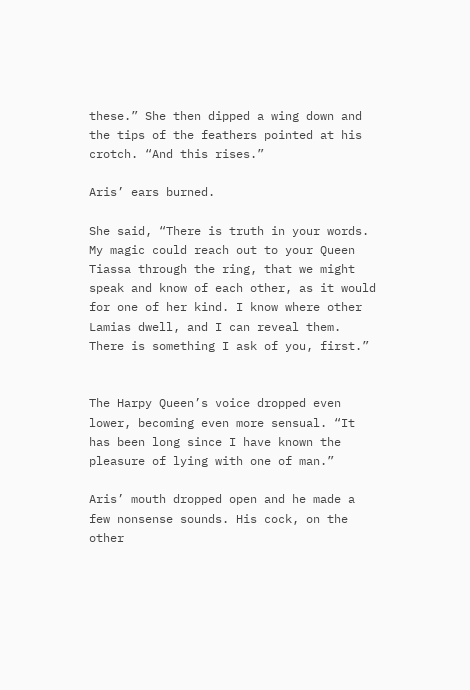these.” She then dipped a wing down and the tips of the feathers pointed at his crotch. “And this rises.”

Aris’ ears burned.

She said, “There is truth in your words. My magic could reach out to your Queen Tiassa through the ring, that we might speak and know of each other, as it would for one of her kind. I know where other Lamias dwell, and I can reveal them. There is something I ask of you, first.”


The Harpy Queen’s voice dropped even lower, becoming even more sensual. “It has been long since I have known the pleasure of lying with one of man.”

Aris’ mouth dropped open and he made a few nonsense sounds. His cock, on the other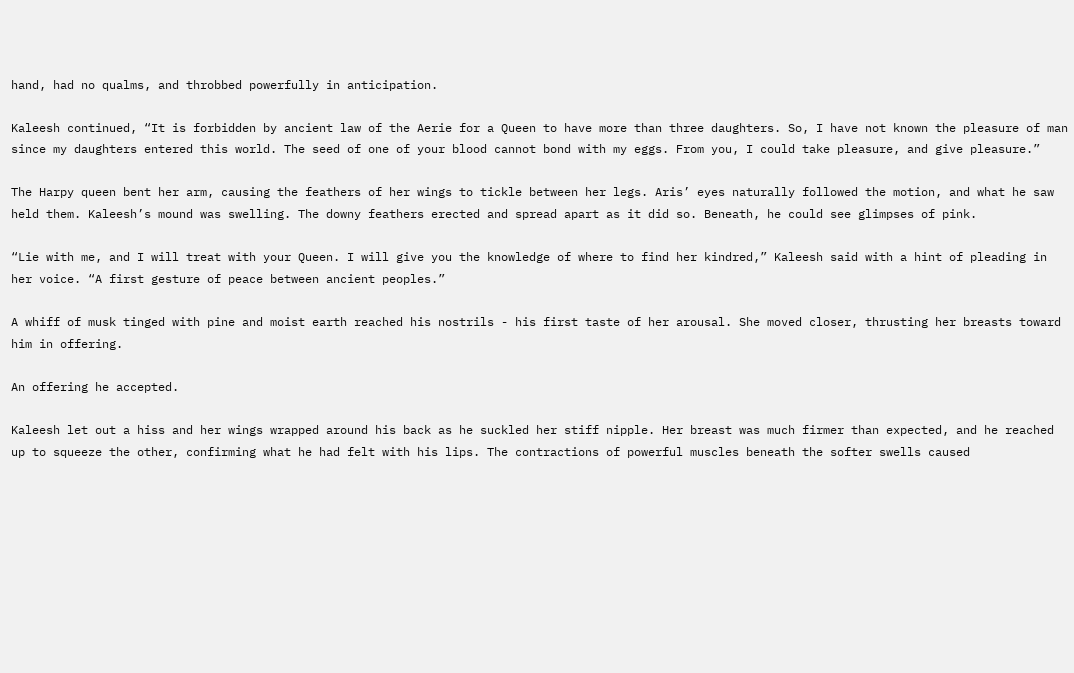hand, had no qualms, and throbbed powerfully in anticipation.

Kaleesh continued, “It is forbidden by ancient law of the Aerie for a Queen to have more than three daughters. So, I have not known the pleasure of man since my daughters entered this world. The seed of one of your blood cannot bond with my eggs. From you, I could take pleasure, and give pleasure.”

The Harpy queen bent her arm, causing the feathers of her wings to tickle between her legs. Aris’ eyes naturally followed the motion, and what he saw held them. Kaleesh’s mound was swelling. The downy feathers erected and spread apart as it did so. Beneath, he could see glimpses of pink.

“Lie with me, and I will treat with your Queen. I will give you the knowledge of where to find her kindred,” Kaleesh said with a hint of pleading in her voice. “A first gesture of peace between ancient peoples.”

A whiff of musk tinged with pine and moist earth reached his nostrils - his first taste of her arousal. She moved closer, thrusting her breasts toward him in offering.

An offering he accepted.

Kaleesh let out a hiss and her wings wrapped around his back as he suckled her stiff nipple. Her breast was much firmer than expected, and he reached up to squeeze the other, confirming what he had felt with his lips. The contractions of powerful muscles beneath the softer swells caused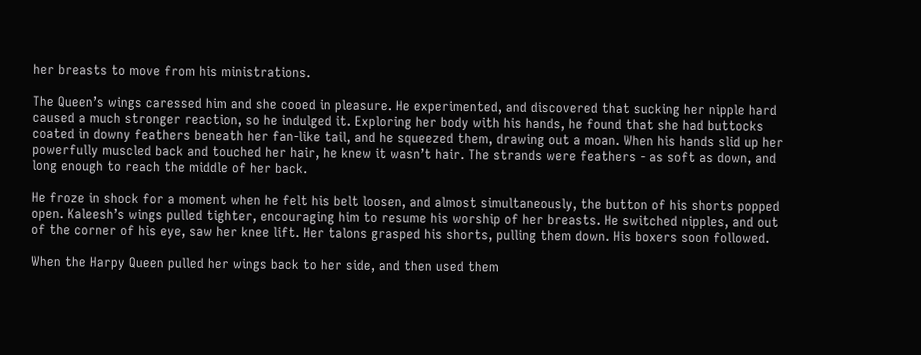her breasts to move from his ministrations.

The Queen’s wings caressed him and she cooed in pleasure. He experimented, and discovered that sucking her nipple hard caused a much stronger reaction, so he indulged it. Exploring her body with his hands, he found that she had buttocks coated in downy feathers beneath her fan-like tail, and he squeezed them, drawing out a moan. When his hands slid up her powerfully muscled back and touched her hair, he knew it wasn’t hair. The strands were feathers - as soft as down, and long enough to reach the middle of her back.

He froze in shock for a moment when he felt his belt loosen, and almost simultaneously, the button of his shorts popped open. Kaleesh’s wings pulled tighter, encouraging him to resume his worship of her breasts. He switched nipples, and out of the corner of his eye, saw her knee lift. Her talons grasped his shorts, pulling them down. His boxers soon followed.

When the Harpy Queen pulled her wings back to her side, and then used them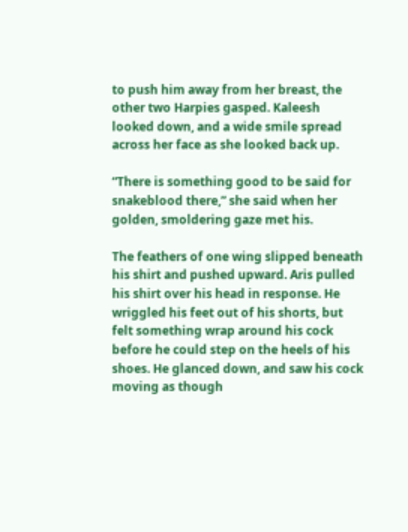to push him away from her breast, the other two Harpies gasped. Kaleesh looked down, and a wide smile spread across her face as she looked back up.

“There is something good to be said for snakeblood there,” she said when her golden, smoldering gaze met his.

The feathers of one wing slipped beneath his shirt and pushed upward. Aris pulled his shirt over his head in response. He wriggled his feet out of his shorts, but felt something wrap around his cock before he could step on the heels of his shoes. He glanced down, and saw his cock moving as though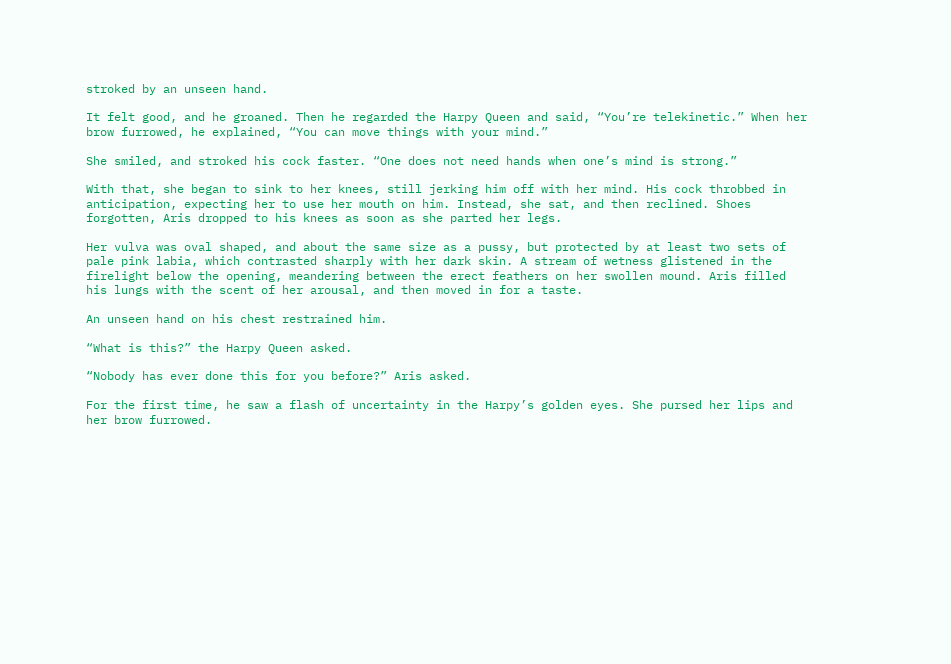stroked by an unseen hand.

It felt good, and he groaned. Then he regarded the Harpy Queen and said, “You’re telekinetic.” When her brow furrowed, he explained, “You can move things with your mind.”

She smiled, and stroked his cock faster. “One does not need hands when one’s mind is strong.”

With that, she began to sink to her knees, still jerking him off with her mind. His cock throbbed in anticipation, expecting her to use her mouth on him. Instead, she sat, and then reclined. Shoes forgotten, Aris dropped to his knees as soon as she parted her legs.

Her vulva was oval shaped, and about the same size as a pussy, but protected by at least two sets of pale pink labia, which contrasted sharply with her dark skin. A stream of wetness glistened in the firelight below the opening, meandering between the erect feathers on her swollen mound. Aris filled his lungs with the scent of her arousal, and then moved in for a taste.

An unseen hand on his chest restrained him.

“What is this?” the Harpy Queen asked.

“Nobody has ever done this for you before?” Aris asked.

For the first time, he saw a flash of uncertainty in the Harpy’s golden eyes. She pursed her lips and her brow furrowed.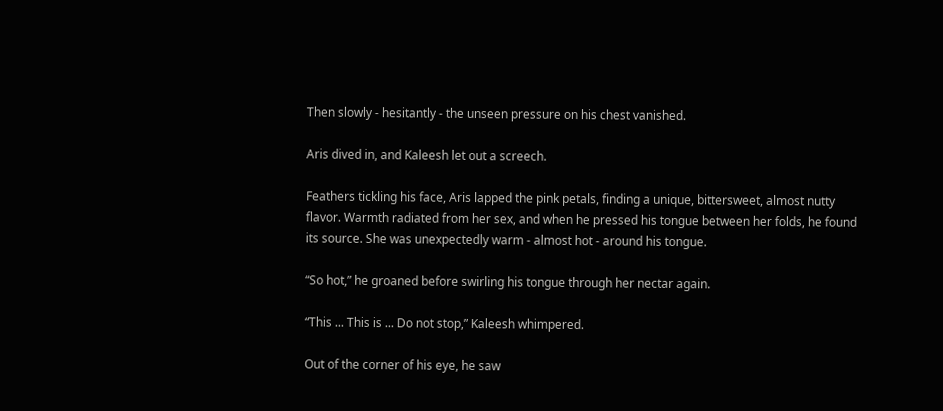Then slowly - hesitantly - the unseen pressure on his chest vanished.

Aris dived in, and Kaleesh let out a screech.

Feathers tickling his face, Aris lapped the pink petals, finding a unique, bittersweet, almost nutty flavor. Warmth radiated from her sex, and when he pressed his tongue between her folds, he found its source. She was unexpectedly warm - almost hot - around his tongue.

“So hot,” he groaned before swirling his tongue through her nectar again.

“This ... This is ... Do not stop,” Kaleesh whimpered.

Out of the corner of his eye, he saw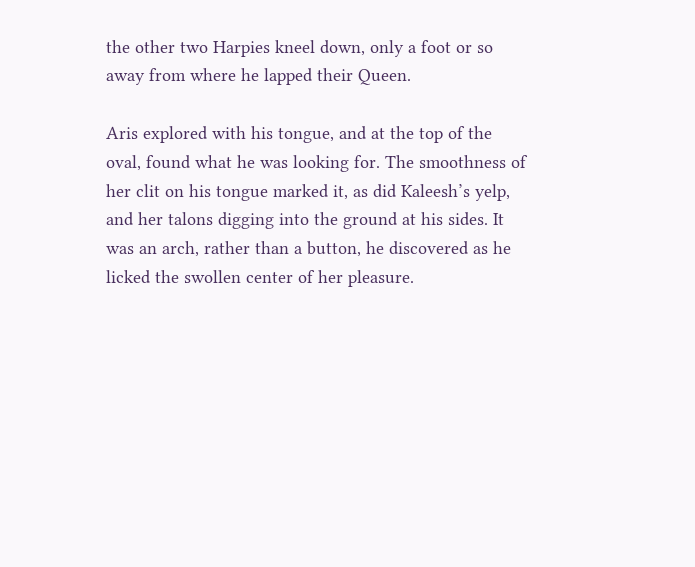the other two Harpies kneel down, only a foot or so away from where he lapped their Queen.

Aris explored with his tongue, and at the top of the oval, found what he was looking for. The smoothness of her clit on his tongue marked it, as did Kaleesh’s yelp, and her talons digging into the ground at his sides. It was an arch, rather than a button, he discovered as he licked the swollen center of her pleasure.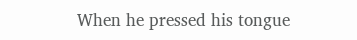When he pressed his tongue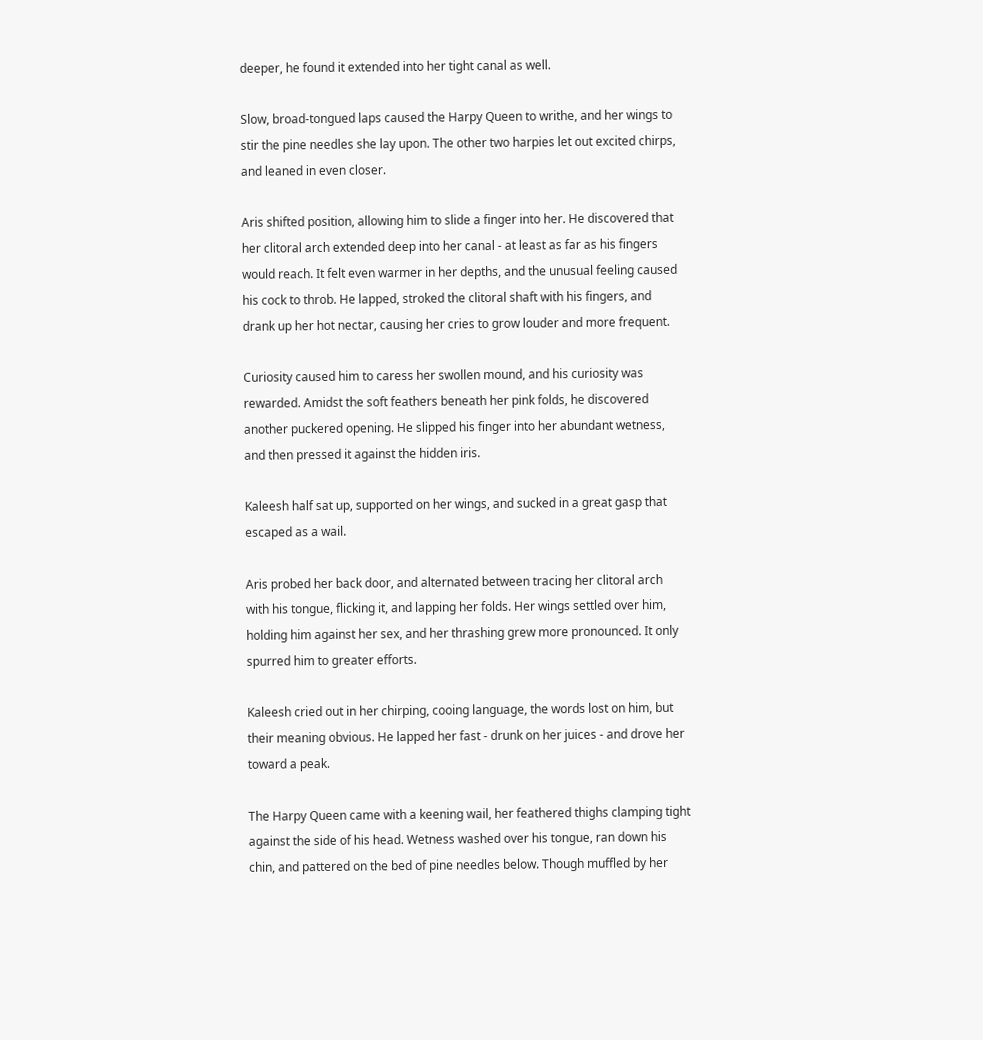deeper, he found it extended into her tight canal as well.

Slow, broad-tongued laps caused the Harpy Queen to writhe, and her wings to stir the pine needles she lay upon. The other two harpies let out excited chirps, and leaned in even closer.

Aris shifted position, allowing him to slide a finger into her. He discovered that her clitoral arch extended deep into her canal - at least as far as his fingers would reach. It felt even warmer in her depths, and the unusual feeling caused his cock to throb. He lapped, stroked the clitoral shaft with his fingers, and drank up her hot nectar, causing her cries to grow louder and more frequent.

Curiosity caused him to caress her swollen mound, and his curiosity was rewarded. Amidst the soft feathers beneath her pink folds, he discovered another puckered opening. He slipped his finger into her abundant wetness, and then pressed it against the hidden iris.

Kaleesh half sat up, supported on her wings, and sucked in a great gasp that escaped as a wail.

Aris probed her back door, and alternated between tracing her clitoral arch with his tongue, flicking it, and lapping her folds. Her wings settled over him, holding him against her sex, and her thrashing grew more pronounced. It only spurred him to greater efforts.

Kaleesh cried out in her chirping, cooing language, the words lost on him, but their meaning obvious. He lapped her fast - drunk on her juices - and drove her toward a peak.

The Harpy Queen came with a keening wail, her feathered thighs clamping tight against the side of his head. Wetness washed over his tongue, ran down his chin, and pattered on the bed of pine needles below. Though muffled by her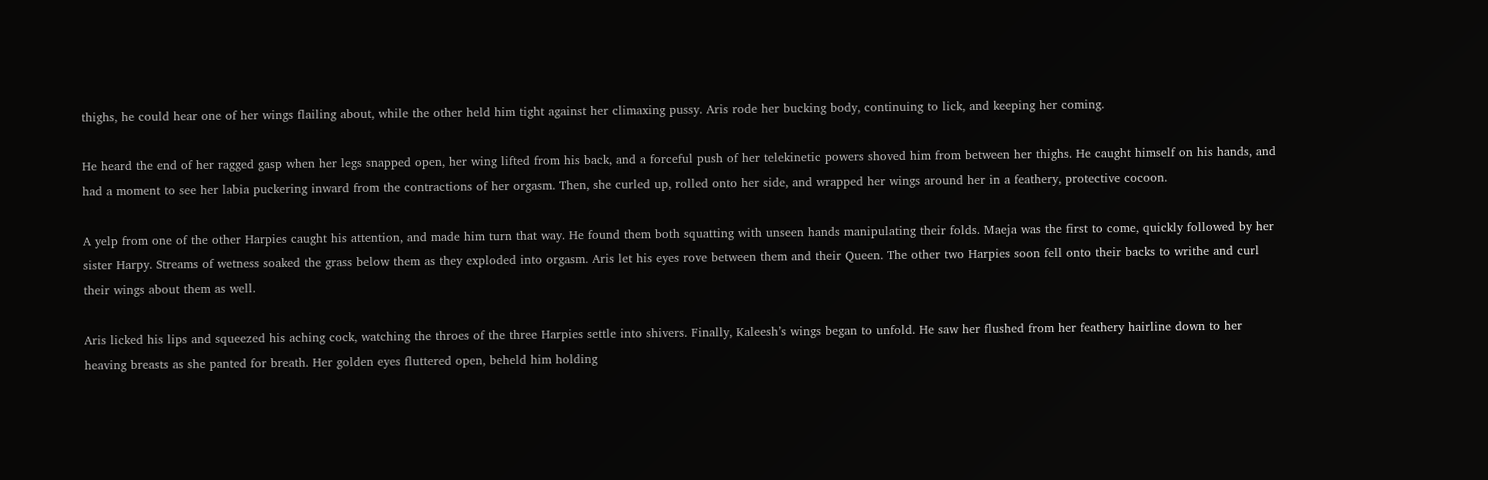thighs, he could hear one of her wings flailing about, while the other held him tight against her climaxing pussy. Aris rode her bucking body, continuing to lick, and keeping her coming.

He heard the end of her ragged gasp when her legs snapped open, her wing lifted from his back, and a forceful push of her telekinetic powers shoved him from between her thighs. He caught himself on his hands, and had a moment to see her labia puckering inward from the contractions of her orgasm. Then, she curled up, rolled onto her side, and wrapped her wings around her in a feathery, protective cocoon.

A yelp from one of the other Harpies caught his attention, and made him turn that way. He found them both squatting with unseen hands manipulating their folds. Maeja was the first to come, quickly followed by her sister Harpy. Streams of wetness soaked the grass below them as they exploded into orgasm. Aris let his eyes rove between them and their Queen. The other two Harpies soon fell onto their backs to writhe and curl their wings about them as well.

Aris licked his lips and squeezed his aching cock, watching the throes of the three Harpies settle into shivers. Finally, Kaleesh’s wings began to unfold. He saw her flushed from her feathery hairline down to her heaving breasts as she panted for breath. Her golden eyes fluttered open, beheld him holding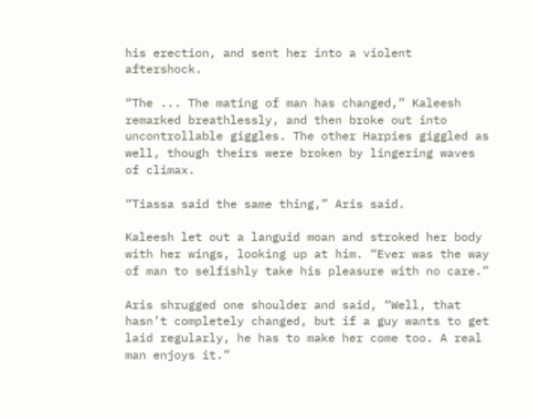his erection, and sent her into a violent aftershock.

“The ... The mating of man has changed,” Kaleesh remarked breathlessly, and then broke out into uncontrollable giggles. The other Harpies giggled as well, though theirs were broken by lingering waves of climax.

“Tiassa said the same thing,” Aris said.

Kaleesh let out a languid moan and stroked her body with her wings, looking up at him. “Ever was the way of man to selfishly take his pleasure with no care.”

Aris shrugged one shoulder and said, “Well, that hasn’t completely changed, but if a guy wants to get laid regularly, he has to make her come too. A real man enjoys it.”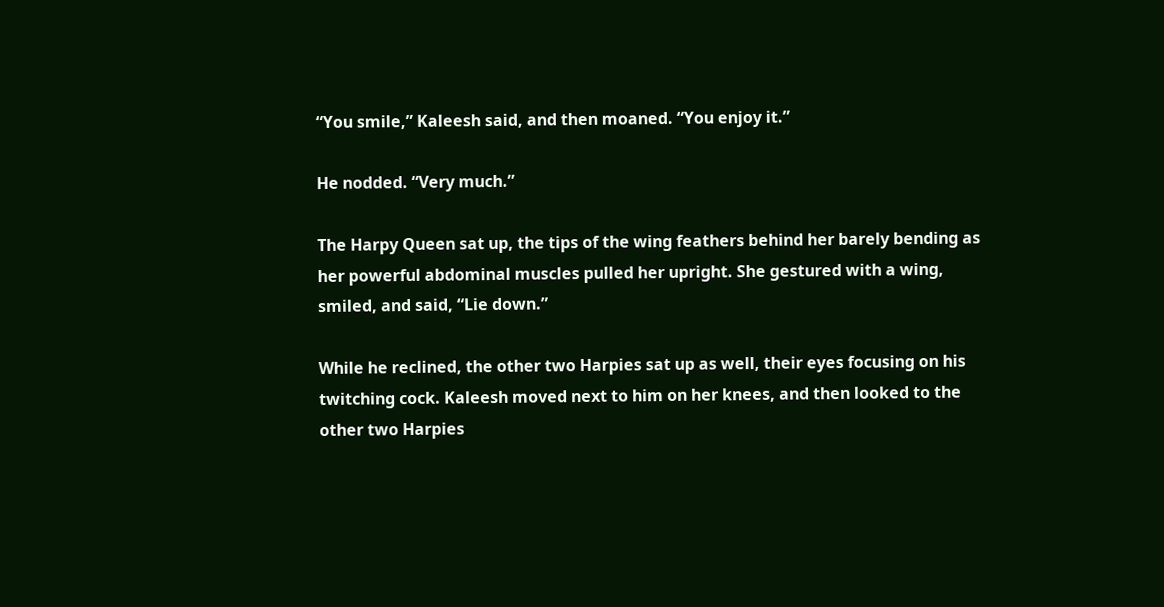“You smile,” Kaleesh said, and then moaned. “You enjoy it.”

He nodded. “Very much.”

The Harpy Queen sat up, the tips of the wing feathers behind her barely bending as her powerful abdominal muscles pulled her upright. She gestured with a wing, smiled, and said, “Lie down.”

While he reclined, the other two Harpies sat up as well, their eyes focusing on his twitching cock. Kaleesh moved next to him on her knees, and then looked to the other two Harpies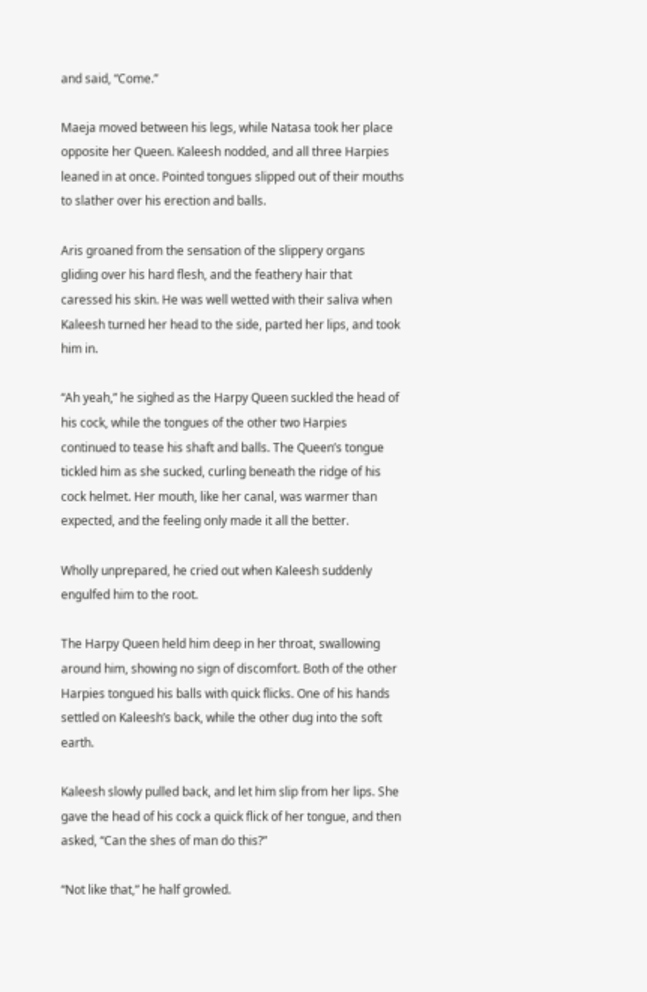and said, “Come.”

Maeja moved between his legs, while Natasa took her place opposite her Queen. Kaleesh nodded, and all three Harpies leaned in at once. Pointed tongues slipped out of their mouths to slather over his erection and balls.

Aris groaned from the sensation of the slippery organs gliding over his hard flesh, and the feathery hair that caressed his skin. He was well wetted with their saliva when Kaleesh turned her head to the side, parted her lips, and took him in.

“Ah yeah,” he sighed as the Harpy Queen suckled the head of his cock, while the tongues of the other two Harpies continued to tease his shaft and balls. The Queen’s tongue tickled him as she sucked, curling beneath the ridge of his cock helmet. Her mouth, like her canal, was warmer than expected, and the feeling only made it all the better.

Wholly unprepared, he cried out when Kaleesh suddenly engulfed him to the root.

The Harpy Queen held him deep in her throat, swallowing around him, showing no sign of discomfort. Both of the other Harpies tongued his balls with quick flicks. One of his hands settled on Kaleesh’s back, while the other dug into the soft earth.

Kaleesh slowly pulled back, and let him slip from her lips. She gave the head of his cock a quick flick of her tongue, and then asked, “Can the shes of man do this?”

“Not like that,” he half growled.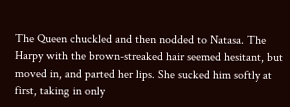The Queen chuckled and then nodded to Natasa. The Harpy with the brown-streaked hair seemed hesitant, but moved in, and parted her lips. She sucked him softly at first, taking in only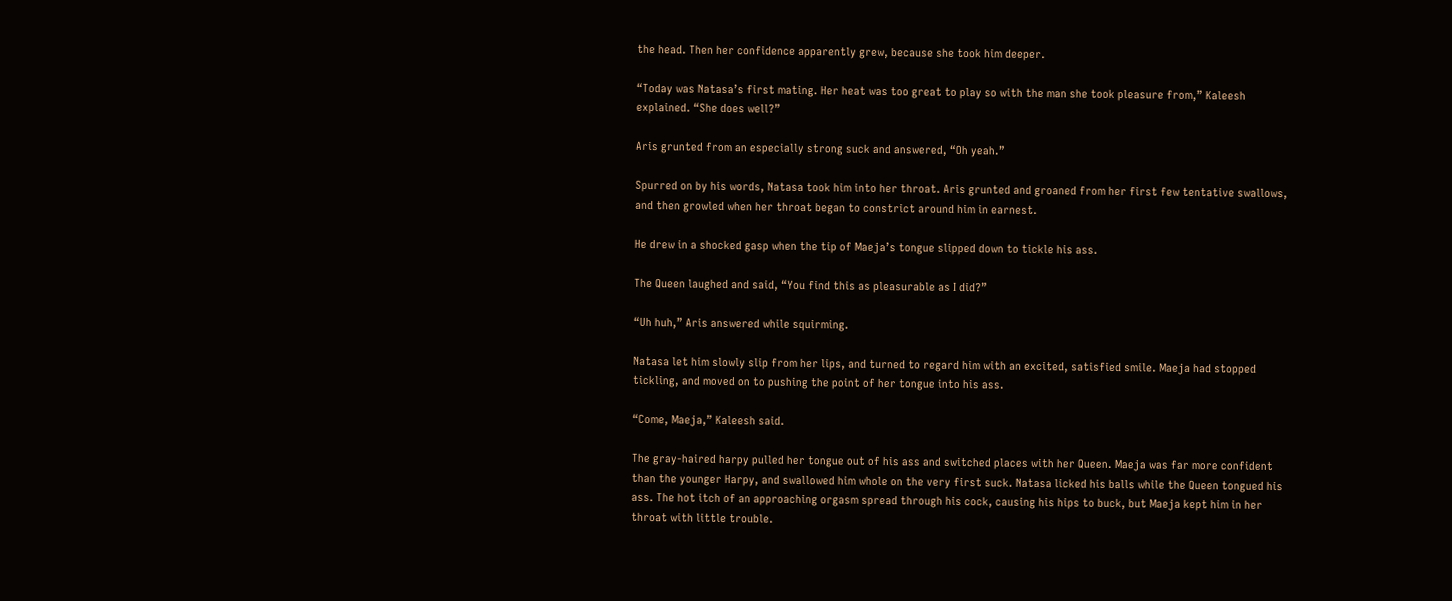the head. Then her confidence apparently grew, because she took him deeper.

“Today was Natasa’s first mating. Her heat was too great to play so with the man she took pleasure from,” Kaleesh explained. “She does well?”

Aris grunted from an especially strong suck and answered, “Oh yeah.”

Spurred on by his words, Natasa took him into her throat. Aris grunted and groaned from her first few tentative swallows, and then growled when her throat began to constrict around him in earnest.

He drew in a shocked gasp when the tip of Maeja’s tongue slipped down to tickle his ass.

The Queen laughed and said, “You find this as pleasurable as I did?”

“Uh huh,” Aris answered while squirming.

Natasa let him slowly slip from her lips, and turned to regard him with an excited, satisfied smile. Maeja had stopped tickling, and moved on to pushing the point of her tongue into his ass.

“Come, Maeja,” Kaleesh said.

The gray-haired harpy pulled her tongue out of his ass and switched places with her Queen. Maeja was far more confident than the younger Harpy, and swallowed him whole on the very first suck. Natasa licked his balls while the Queen tongued his ass. The hot itch of an approaching orgasm spread through his cock, causing his hips to buck, but Maeja kept him in her throat with little trouble.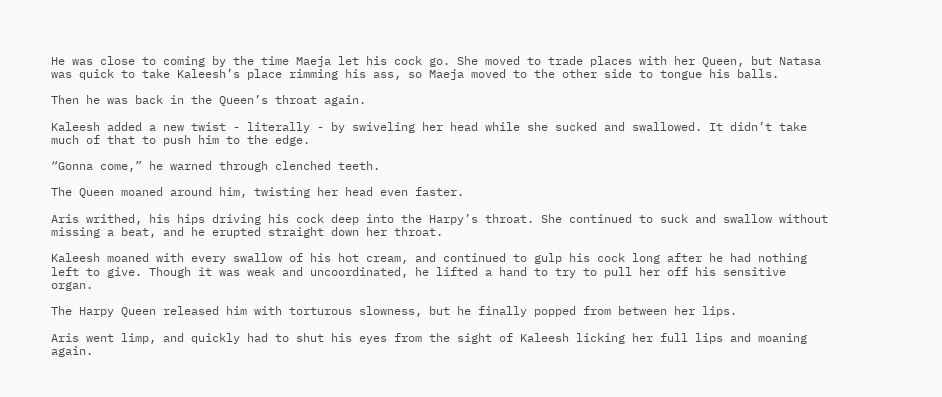He was close to coming by the time Maeja let his cock go. She moved to trade places with her Queen, but Natasa was quick to take Kaleesh’s place rimming his ass, so Maeja moved to the other side to tongue his balls.

Then he was back in the Queen’s throat again.

Kaleesh added a new twist - literally - by swiveling her head while she sucked and swallowed. It didn’t take much of that to push him to the edge.

“Gonna come,” he warned through clenched teeth.

The Queen moaned around him, twisting her head even faster.

Aris writhed, his hips driving his cock deep into the Harpy’s throat. She continued to suck and swallow without missing a beat, and he erupted straight down her throat.

Kaleesh moaned with every swallow of his hot cream, and continued to gulp his cock long after he had nothing left to give. Though it was weak and uncoordinated, he lifted a hand to try to pull her off his sensitive organ.

The Harpy Queen released him with torturous slowness, but he finally popped from between her lips.

Aris went limp, and quickly had to shut his eyes from the sight of Kaleesh licking her full lips and moaning again.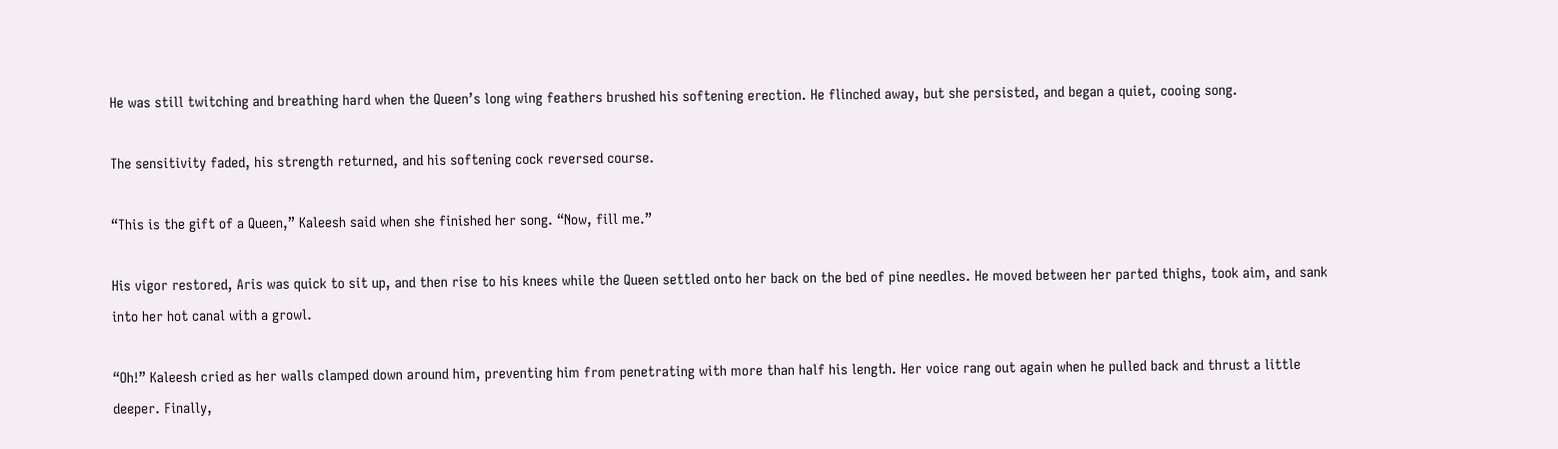He was still twitching and breathing hard when the Queen’s long wing feathers brushed his softening erection. He flinched away, but she persisted, and began a quiet, cooing song.

The sensitivity faded, his strength returned, and his softening cock reversed course.

“This is the gift of a Queen,” Kaleesh said when she finished her song. “Now, fill me.”

His vigor restored, Aris was quick to sit up, and then rise to his knees while the Queen settled onto her back on the bed of pine needles. He moved between her parted thighs, took aim, and sank into her hot canal with a growl.

“Oh!” Kaleesh cried as her walls clamped down around him, preventing him from penetrating with more than half his length. Her voice rang out again when he pulled back and thrust a little deeper. Finally,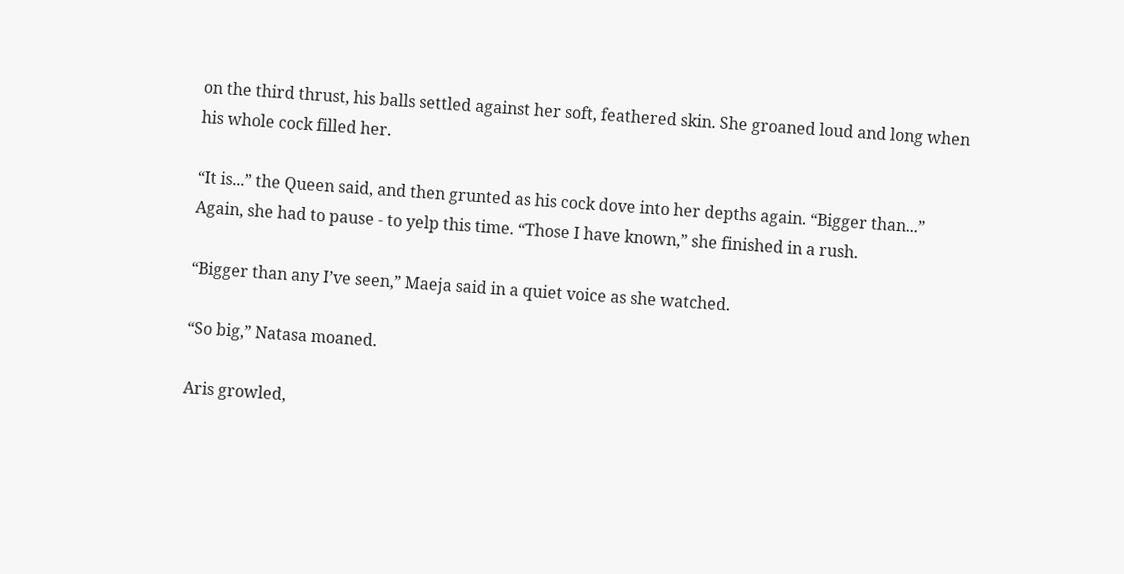on the third thrust, his balls settled against her soft, feathered skin. She groaned loud and long when his whole cock filled her.

“It is...” the Queen said, and then grunted as his cock dove into her depths again. “Bigger than...” Again, she had to pause - to yelp this time. “Those I have known,” she finished in a rush.

“Bigger than any I’ve seen,” Maeja said in a quiet voice as she watched.

“So big,” Natasa moaned.

Aris growled,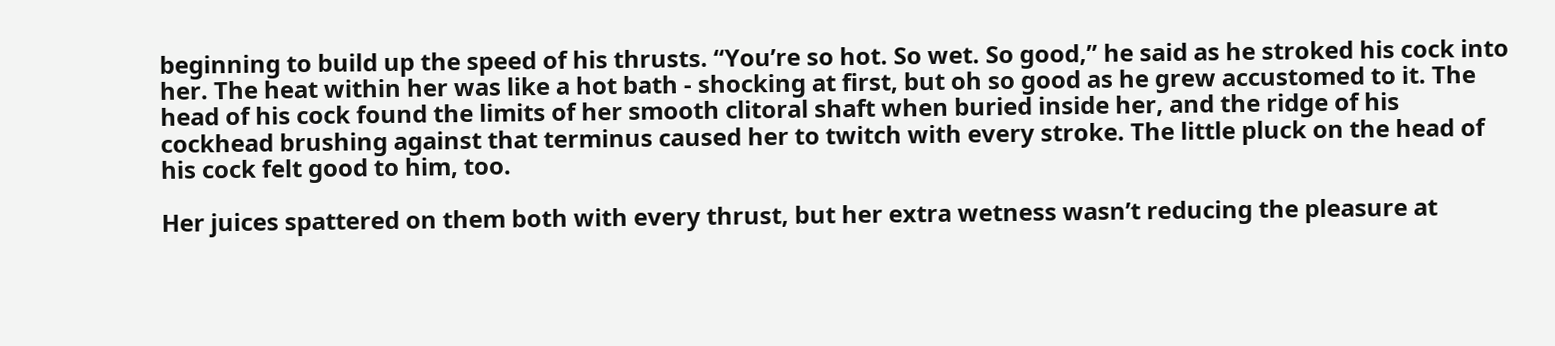beginning to build up the speed of his thrusts. “You’re so hot. So wet. So good,” he said as he stroked his cock into her. The heat within her was like a hot bath - shocking at first, but oh so good as he grew accustomed to it. The head of his cock found the limits of her smooth clitoral shaft when buried inside her, and the ridge of his cockhead brushing against that terminus caused her to twitch with every stroke. The little pluck on the head of his cock felt good to him, too.

Her juices spattered on them both with every thrust, but her extra wetness wasn’t reducing the pleasure at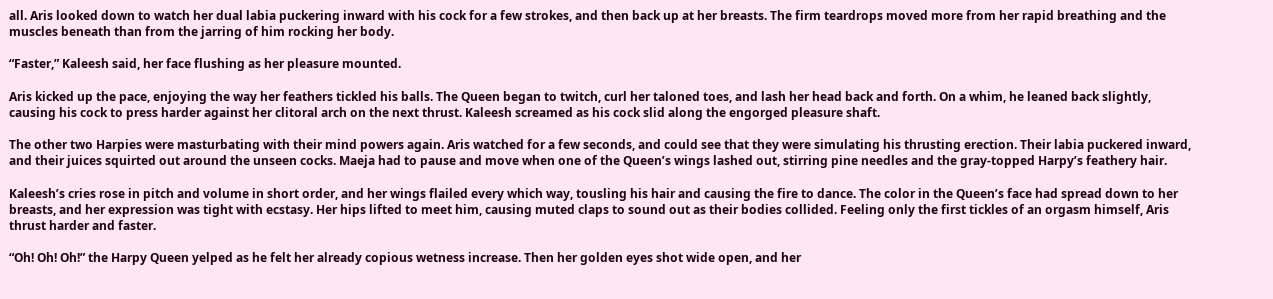all. Aris looked down to watch her dual labia puckering inward with his cock for a few strokes, and then back up at her breasts. The firm teardrops moved more from her rapid breathing and the muscles beneath than from the jarring of him rocking her body.

“Faster,” Kaleesh said, her face flushing as her pleasure mounted.

Aris kicked up the pace, enjoying the way her feathers tickled his balls. The Queen began to twitch, curl her taloned toes, and lash her head back and forth. On a whim, he leaned back slightly, causing his cock to press harder against her clitoral arch on the next thrust. Kaleesh screamed as his cock slid along the engorged pleasure shaft.

The other two Harpies were masturbating with their mind powers again. Aris watched for a few seconds, and could see that they were simulating his thrusting erection. Their labia puckered inward, and their juices squirted out around the unseen cocks. Maeja had to pause and move when one of the Queen’s wings lashed out, stirring pine needles and the gray-topped Harpy’s feathery hair.

Kaleesh’s cries rose in pitch and volume in short order, and her wings flailed every which way, tousling his hair and causing the fire to dance. The color in the Queen’s face had spread down to her breasts, and her expression was tight with ecstasy. Her hips lifted to meet him, causing muted claps to sound out as their bodies collided. Feeling only the first tickles of an orgasm himself, Aris thrust harder and faster.

“Oh! Oh! Oh!” the Harpy Queen yelped as he felt her already copious wetness increase. Then her golden eyes shot wide open, and her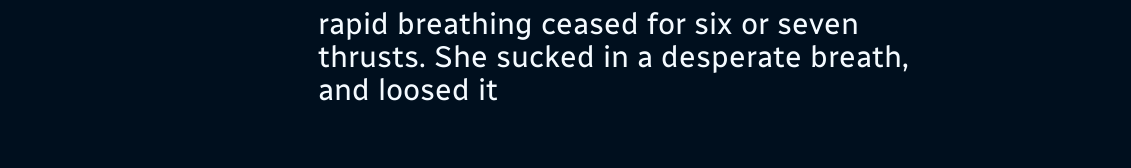rapid breathing ceased for six or seven thrusts. She sucked in a desperate breath, and loosed it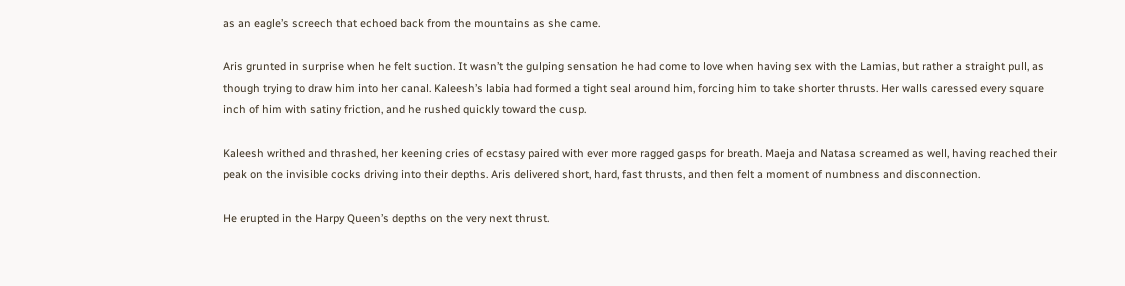as an eagle’s screech that echoed back from the mountains as she came.

Aris grunted in surprise when he felt suction. It wasn’t the gulping sensation he had come to love when having sex with the Lamias, but rather a straight pull, as though trying to draw him into her canal. Kaleesh’s labia had formed a tight seal around him, forcing him to take shorter thrusts. Her walls caressed every square inch of him with satiny friction, and he rushed quickly toward the cusp.

Kaleesh writhed and thrashed, her keening cries of ecstasy paired with ever more ragged gasps for breath. Maeja and Natasa screamed as well, having reached their peak on the invisible cocks driving into their depths. Aris delivered short, hard, fast thrusts, and then felt a moment of numbness and disconnection.

He erupted in the Harpy Queen’s depths on the very next thrust.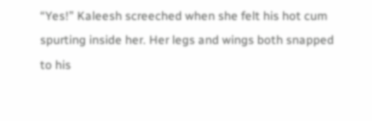“Yes!” Kaleesh screeched when she felt his hot cum spurting inside her. Her legs and wings both snapped to his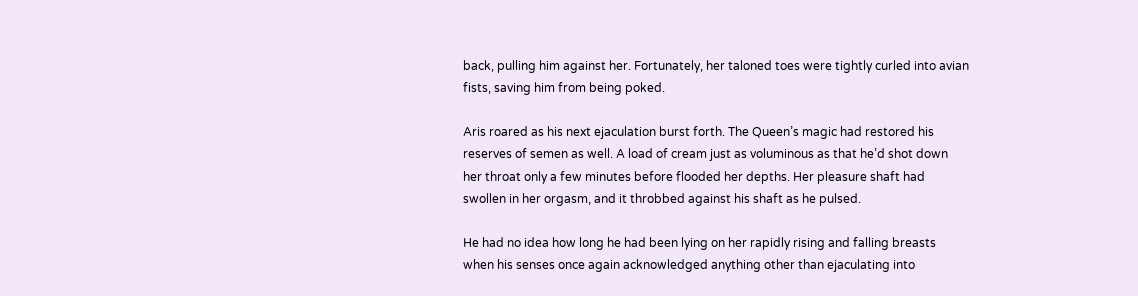back, pulling him against her. Fortunately, her taloned toes were tightly curled into avian fists, saving him from being poked.

Aris roared as his next ejaculation burst forth. The Queen’s magic had restored his reserves of semen as well. A load of cream just as voluminous as that he’d shot down her throat only a few minutes before flooded her depths. Her pleasure shaft had swollen in her orgasm, and it throbbed against his shaft as he pulsed.

He had no idea how long he had been lying on her rapidly rising and falling breasts when his senses once again acknowledged anything other than ejaculating into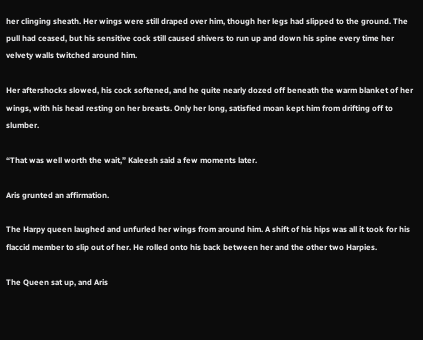her clinging sheath. Her wings were still draped over him, though her legs had slipped to the ground. The pull had ceased, but his sensitive cock still caused shivers to run up and down his spine every time her velvety walls twitched around him.

Her aftershocks slowed, his cock softened, and he quite nearly dozed off beneath the warm blanket of her wings, with his head resting on her breasts. Only her long, satisfied moan kept him from drifting off to slumber.

“That was well worth the wait,” Kaleesh said a few moments later.

Aris grunted an affirmation.

The Harpy queen laughed and unfurled her wings from around him. A shift of his hips was all it took for his flaccid member to slip out of her. He rolled onto his back between her and the other two Harpies.

The Queen sat up, and Aris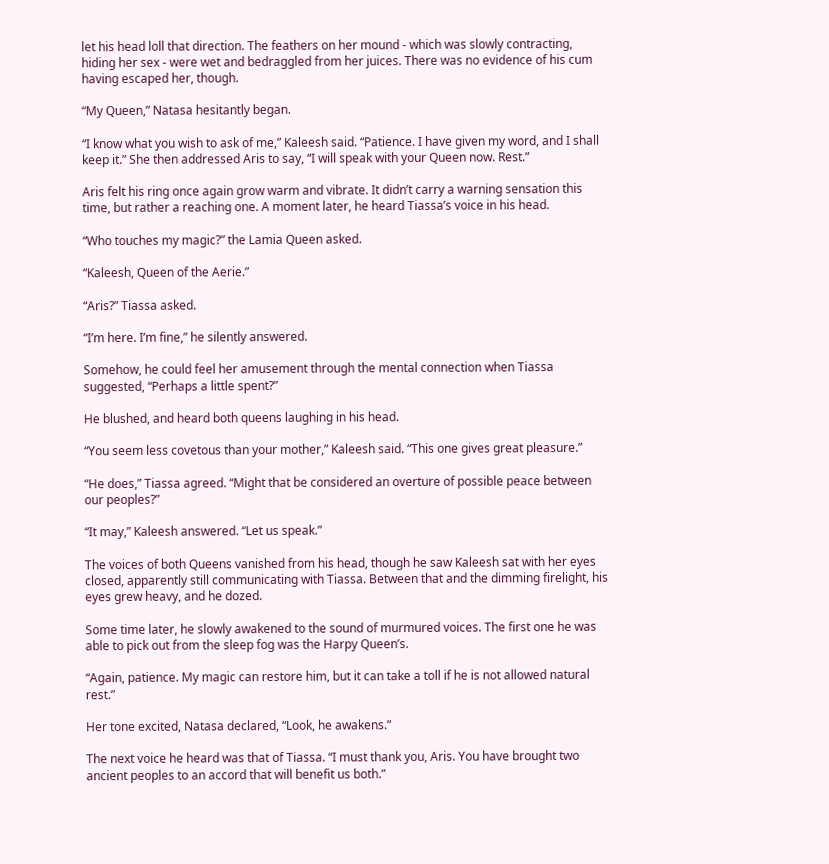let his head loll that direction. The feathers on her mound - which was slowly contracting, hiding her sex - were wet and bedraggled from her juices. There was no evidence of his cum having escaped her, though.

“My Queen,” Natasa hesitantly began.

“I know what you wish to ask of me,” Kaleesh said. “Patience. I have given my word, and I shall keep it.” She then addressed Aris to say, “I will speak with your Queen now. Rest.”

Aris felt his ring once again grow warm and vibrate. It didn’t carry a warning sensation this time, but rather a reaching one. A moment later, he heard Tiassa’s voice in his head.

“Who touches my magic?” the Lamia Queen asked.

“Kaleesh, Queen of the Aerie.”

“Aris?” Tiassa asked.

“I’m here. I’m fine,” he silently answered.

Somehow, he could feel her amusement through the mental connection when Tiassa suggested, “Perhaps a little spent?”

He blushed, and heard both queens laughing in his head.

“You seem less covetous than your mother,” Kaleesh said. “This one gives great pleasure.”

“He does,” Tiassa agreed. “Might that be considered an overture of possible peace between our peoples?”

“It may,” Kaleesh answered. “Let us speak.”

The voices of both Queens vanished from his head, though he saw Kaleesh sat with her eyes closed, apparently still communicating with Tiassa. Between that and the dimming firelight, his eyes grew heavy, and he dozed.

Some time later, he slowly awakened to the sound of murmured voices. The first one he was able to pick out from the sleep fog was the Harpy Queen’s.

“Again, patience. My magic can restore him, but it can take a toll if he is not allowed natural rest.”

Her tone excited, Natasa declared, “Look, he awakens.”

The next voice he heard was that of Tiassa. “I must thank you, Aris. You have brought two ancient peoples to an accord that will benefit us both.”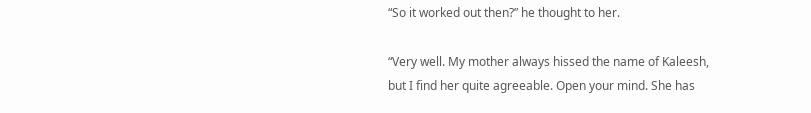“So it worked out then?” he thought to her.

“Very well. My mother always hissed the name of Kaleesh, but I find her quite agreeable. Open your mind. She has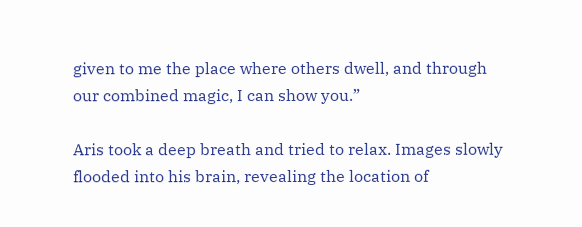given to me the place where others dwell, and through our combined magic, I can show you.”

Aris took a deep breath and tried to relax. Images slowly flooded into his brain, revealing the location of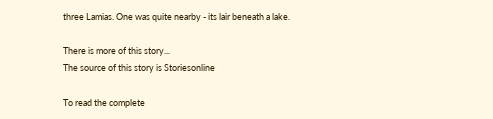three Lamias. One was quite nearby - its lair beneath a lake.

There is more of this story...
The source of this story is Storiesonline

To read the complete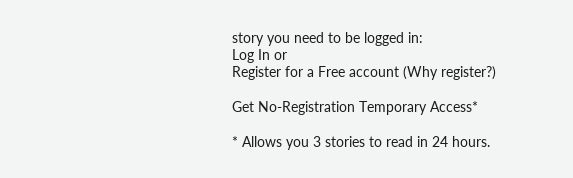story you need to be logged in:
Log In or
Register for a Free account (Why register?)

Get No-Registration Temporary Access*

* Allows you 3 stories to read in 24 hours.